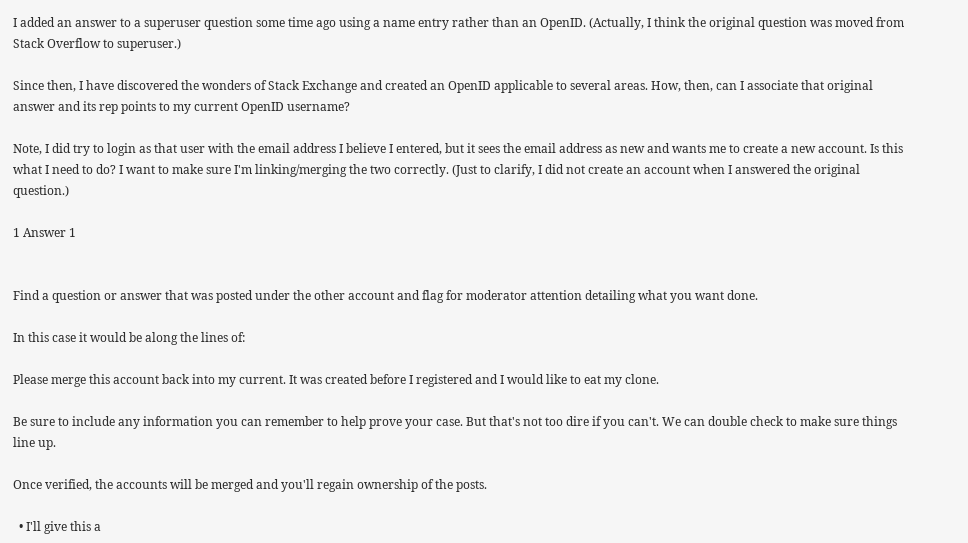I added an answer to a superuser question some time ago using a name entry rather than an OpenID. (Actually, I think the original question was moved from Stack Overflow to superuser.)

Since then, I have discovered the wonders of Stack Exchange and created an OpenID applicable to several areas. How, then, can I associate that original answer and its rep points to my current OpenID username?

Note, I did try to login as that user with the email address I believe I entered, but it sees the email address as new and wants me to create a new account. Is this what I need to do? I want to make sure I'm linking/merging the two correctly. (Just to clarify, I did not create an account when I answered the original question.)

1 Answer 1


Find a question or answer that was posted under the other account and flag for moderator attention detailing what you want done.

In this case it would be along the lines of:

Please merge this account back into my current. It was created before I registered and I would like to eat my clone.

Be sure to include any information you can remember to help prove your case. But that's not too dire if you can't. We can double check to make sure things line up.

Once verified, the accounts will be merged and you'll regain ownership of the posts.

  • I'll give this a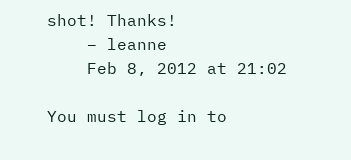shot! Thanks!
    – leanne
    Feb 8, 2012 at 21:02

You must log in to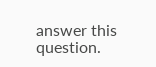answer this question.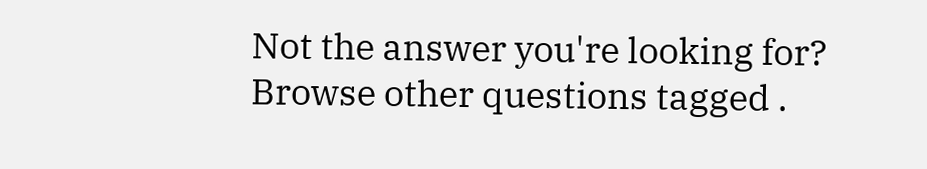Not the answer you're looking for? Browse other questions tagged .